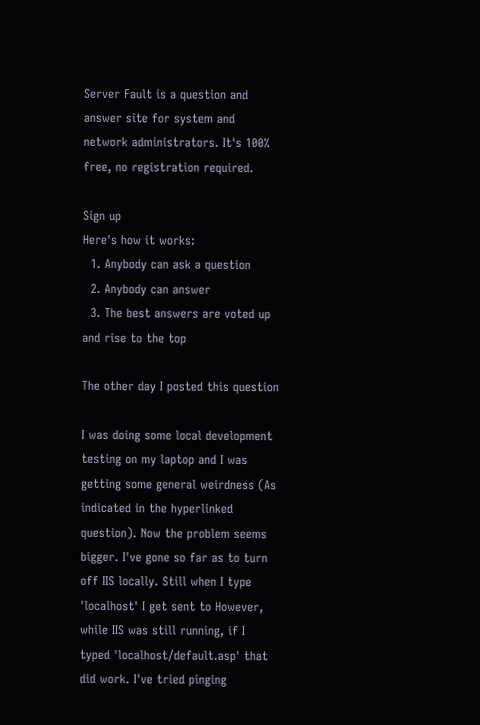Server Fault is a question and answer site for system and network administrators. It's 100% free, no registration required.

Sign up
Here's how it works:
  1. Anybody can ask a question
  2. Anybody can answer
  3. The best answers are voted up and rise to the top

The other day I posted this question

I was doing some local development testing on my laptop and I was getting some general weirdness (As indicated in the hyperlinked question). Now the problem seems bigger. I've gone so far as to turn off IIS locally. Still when I type 'localhost' I get sent to However, while IIS was still running, if I typed 'localhost/default.asp' that did work. I've tried pinging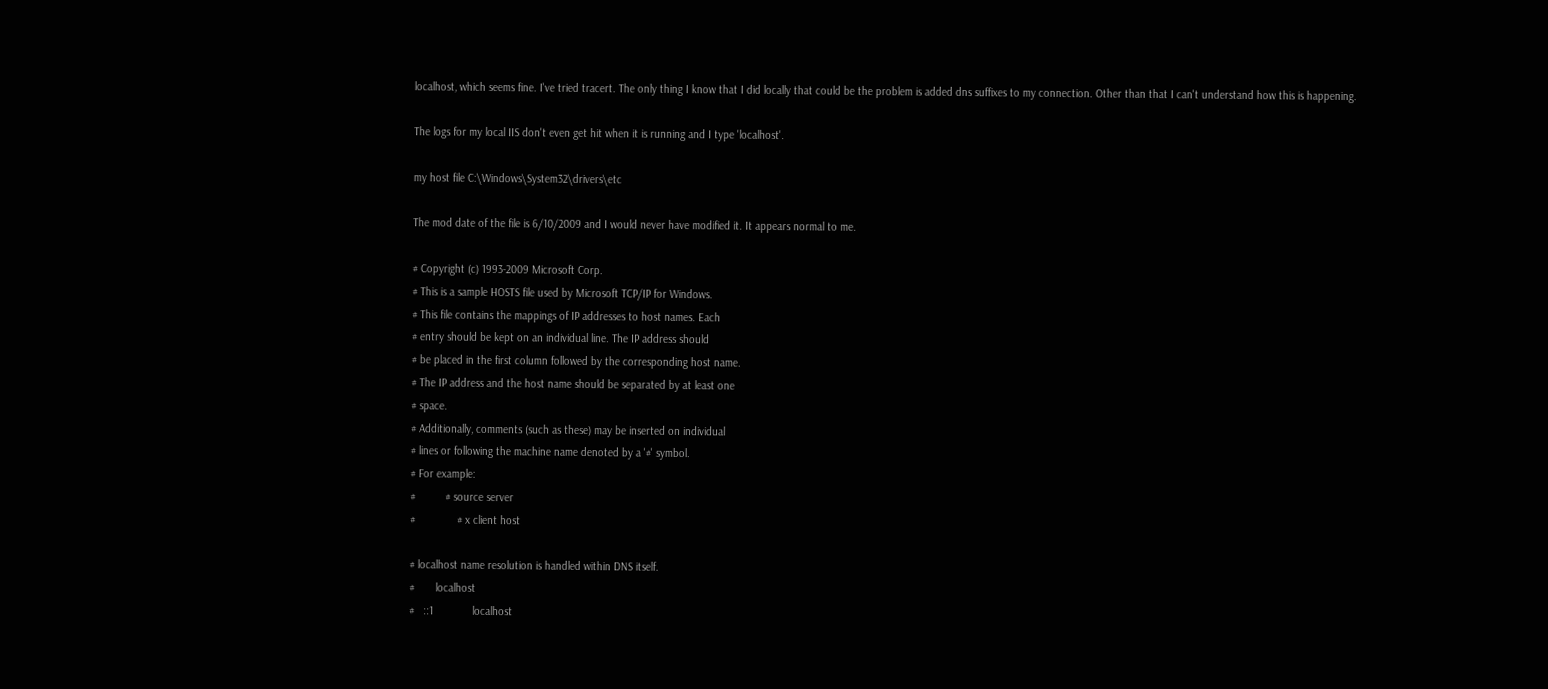localhost, which seems fine. I've tried tracert. The only thing I know that I did locally that could be the problem is added dns suffixes to my connection. Other than that I can't understand how this is happening.

The logs for my local IIS don't even get hit when it is running and I type 'localhost'.

my host file C:\Windows\System32\drivers\etc

The mod date of the file is 6/10/2009 and I would never have modified it. It appears normal to me.

# Copyright (c) 1993-2009 Microsoft Corp.
# This is a sample HOSTS file used by Microsoft TCP/IP for Windows.
# This file contains the mappings of IP addresses to host names. Each
# entry should be kept on an individual line. The IP address should
# be placed in the first column followed by the corresponding host name.
# The IP address and the host name should be separated by at least one
# space.
# Additionally, comments (such as these) may be inserted on individual
# lines or following the machine name denoted by a '#' symbol.
# For example:
#          # source server
#              # x client host

# localhost name resolution is handled within DNS itself.
#       localhost
#   ::1             localhost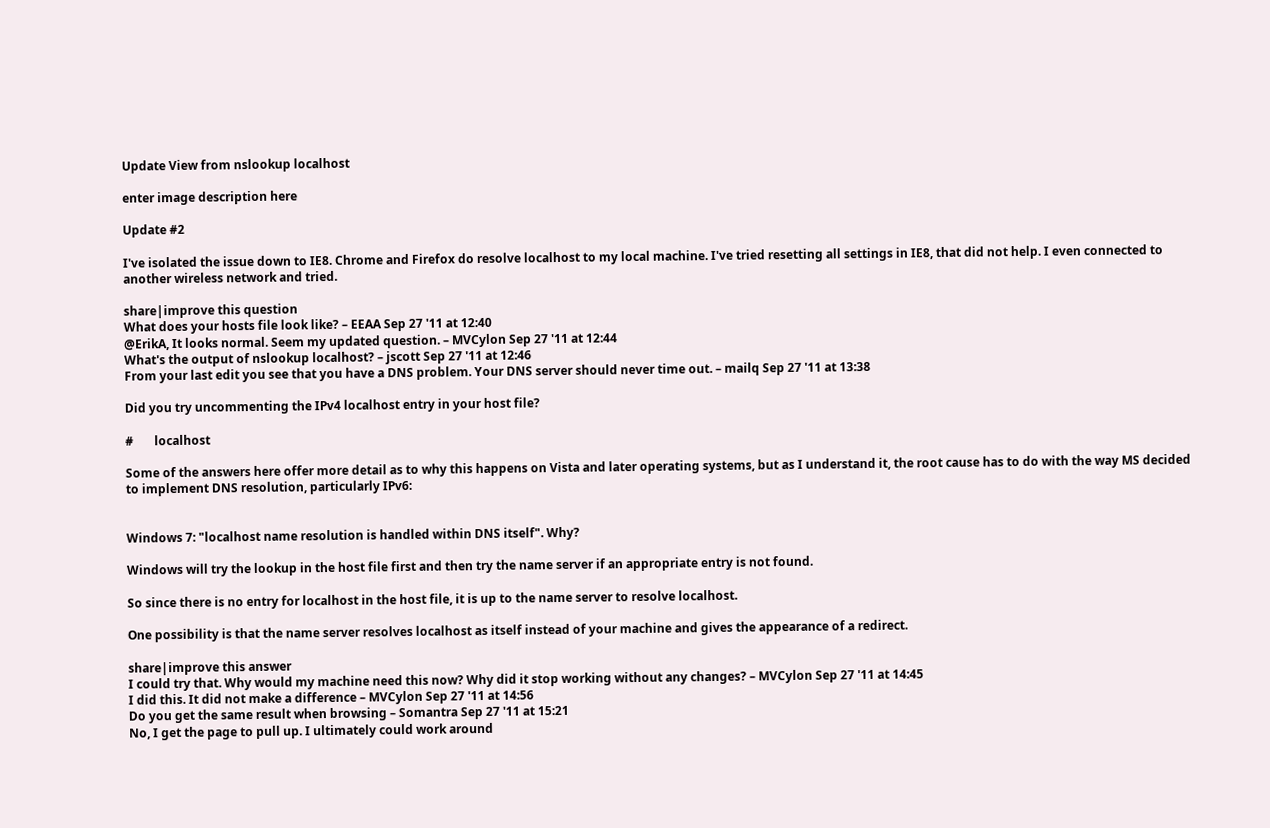Update View from nslookup localhost

enter image description here

Update #2

I've isolated the issue down to IE8. Chrome and Firefox do resolve localhost to my local machine. I've tried resetting all settings in IE8, that did not help. I even connected to another wireless network and tried.

share|improve this question
What does your hosts file look like? – EEAA Sep 27 '11 at 12:40
@ErikA, It looks normal. Seem my updated question. – MVCylon Sep 27 '11 at 12:44
What's the output of nslookup localhost? – jscott Sep 27 '11 at 12:46
From your last edit you see that you have a DNS problem. Your DNS server should never time out. – mailq Sep 27 '11 at 13:38

Did you try uncommenting the IPv4 localhost entry in your host file?

#       localhost

Some of the answers here offer more detail as to why this happens on Vista and later operating systems, but as I understand it, the root cause has to do with the way MS decided to implement DNS resolution, particularly IPv6:


Windows 7: "localhost name resolution is handled within DNS itself". Why?

Windows will try the lookup in the host file first and then try the name server if an appropriate entry is not found.

So since there is no entry for localhost in the host file, it is up to the name server to resolve localhost.

One possibility is that the name server resolves localhost as itself instead of your machine and gives the appearance of a redirect.

share|improve this answer
I could try that. Why would my machine need this now? Why did it stop working without any changes? – MVCylon Sep 27 '11 at 14:45
I did this. It did not make a difference – MVCylon Sep 27 '11 at 14:56
Do you get the same result when browsing – Somantra Sep 27 '11 at 15:21
No, I get the page to pull up. I ultimately could work around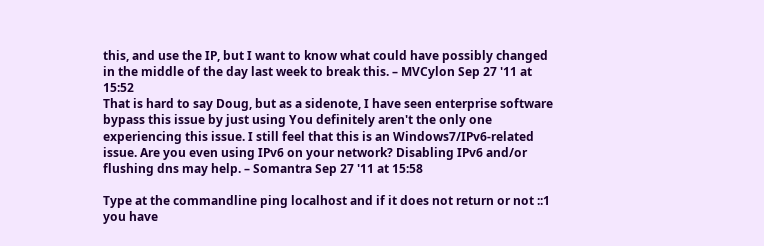this, and use the IP, but I want to know what could have possibly changed in the middle of the day last week to break this. – MVCylon Sep 27 '11 at 15:52
That is hard to say Doug, but as a sidenote, I have seen enterprise software bypass this issue by just using You definitely aren't the only one experiencing this issue. I still feel that this is an Windows7/IPv6-related issue. Are you even using IPv6 on your network? Disabling IPv6 and/or flushing dns may help. – Somantra Sep 27 '11 at 15:58

Type at the commandline ping localhost and if it does not return or not ::1 you have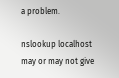a problem.

nslookup localhost may or may not give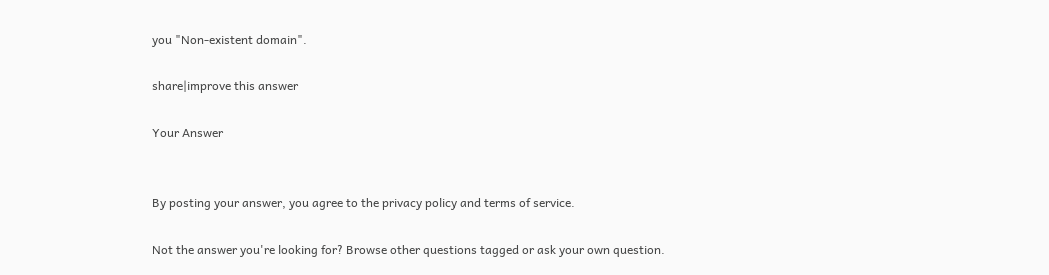you "Non-existent domain".

share|improve this answer

Your Answer


By posting your answer, you agree to the privacy policy and terms of service.

Not the answer you're looking for? Browse other questions tagged or ask your own question.